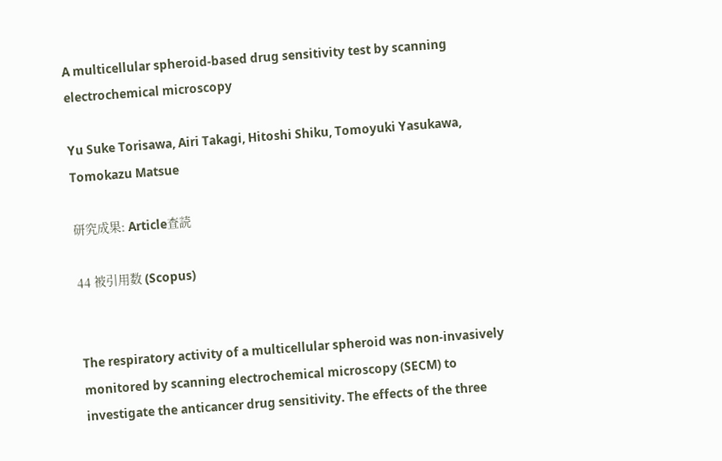A multicellular spheroid-based drug sensitivity test by scanning electrochemical microscopy

Yu Suke Torisawa, Airi Takagi, Hitoshi Shiku, Tomoyuki Yasukawa, Tomokazu Matsue

研究成果: Article査読

44 被引用数 (Scopus)


The respiratory activity of a multicellular spheroid was non-invasively monitored by scanning electrochemical microscopy (SECM) to investigate the anticancer drug sensitivity. The effects of the three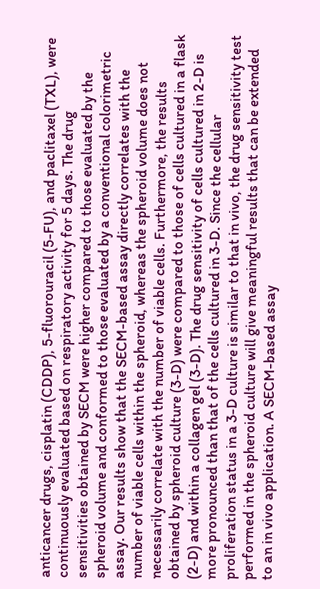anticancer drugs, cisplatin (CDDP), 5-fluorouracil (5-FU), and paclitaxel (TXL), were continuously evaluated based on respiratory activity for 5 days. The drug sensitivities obtained by SECM were higher compared to those evaluated by the spheroid volume and conformed to those evaluated by a conventional colorimetric assay. Our results show that the SECM-based assay directly correlates with the number of viable cells within the spheroid, whereas the spheroid volume does not necessarily correlate with the number of viable cells. Furthermore, the results obtained by spheroid culture (3-D) were compared to those of cells cultured in a flask (2-D) and within a collagen gel (3-D). The drug sensitivity of cells cultured in 2-D is more pronounced than that of the cells cultured in 3-D. Since the cellular proliferation status in a 3-D culture is similar to that in vivo, the drug sensitivity test performed in the spheroid culture will give meaningful results that can be extended to an in vivo application. A SECM-based assay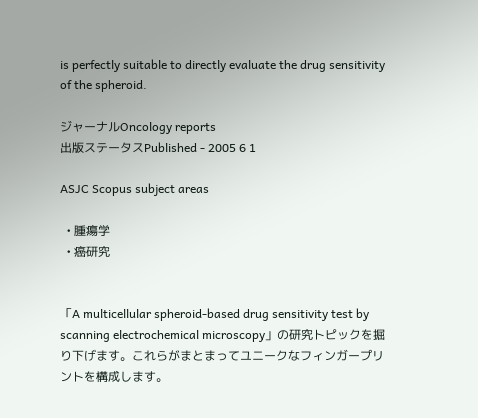is perfectly suitable to directly evaluate the drug sensitivity of the spheroid.

ジャーナルOncology reports
出版ステータスPublished - 2005 6 1

ASJC Scopus subject areas

  • 腫瘍学
  • 癌研究


「A multicellular spheroid-based drug sensitivity test by scanning electrochemical microscopy」の研究トピックを掘り下げます。これらがまとまってユニークなフィンガープリントを構成します。